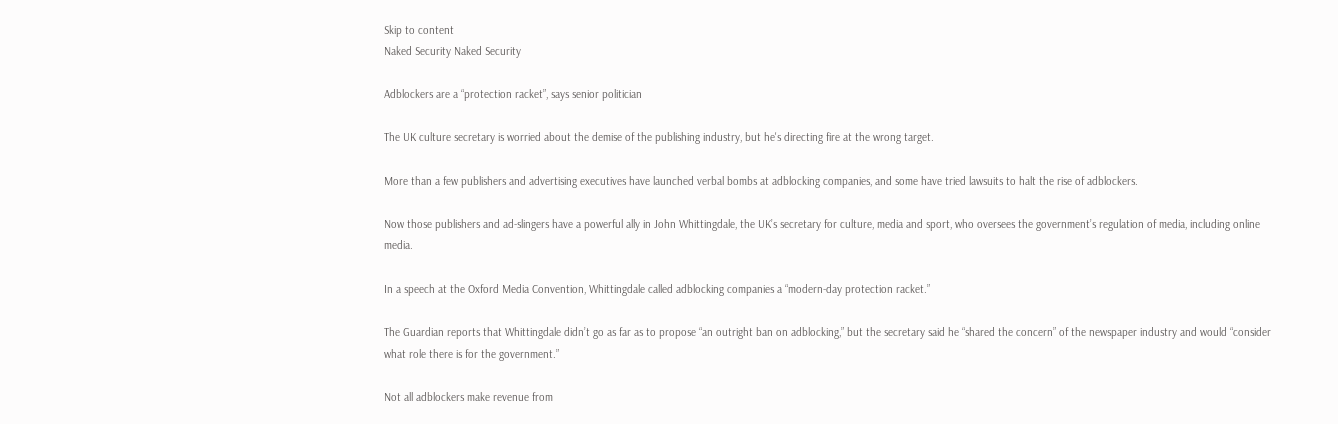Skip to content
Naked Security Naked Security

Adblockers are a “protection racket”, says senior politician

The UK culture secretary is worried about the demise of the publishing industry, but he's directing fire at the wrong target.

More than a few publishers and advertising executives have launched verbal bombs at adblocking companies, and some have tried lawsuits to halt the rise of adblockers.

Now those publishers and ad-slingers have a powerful ally in John Whittingdale, the UK’s secretary for culture, media and sport, who oversees the government’s regulation of media, including online media.

In a speech at the Oxford Media Convention, Whittingdale called adblocking companies a “modern-day protection racket.”

The Guardian reports that Whittingdale didn’t go as far as to propose “an outright ban on adblocking,” but the secretary said he “shared the concern” of the newspaper industry and would “consider what role there is for the government.”

Not all adblockers make revenue from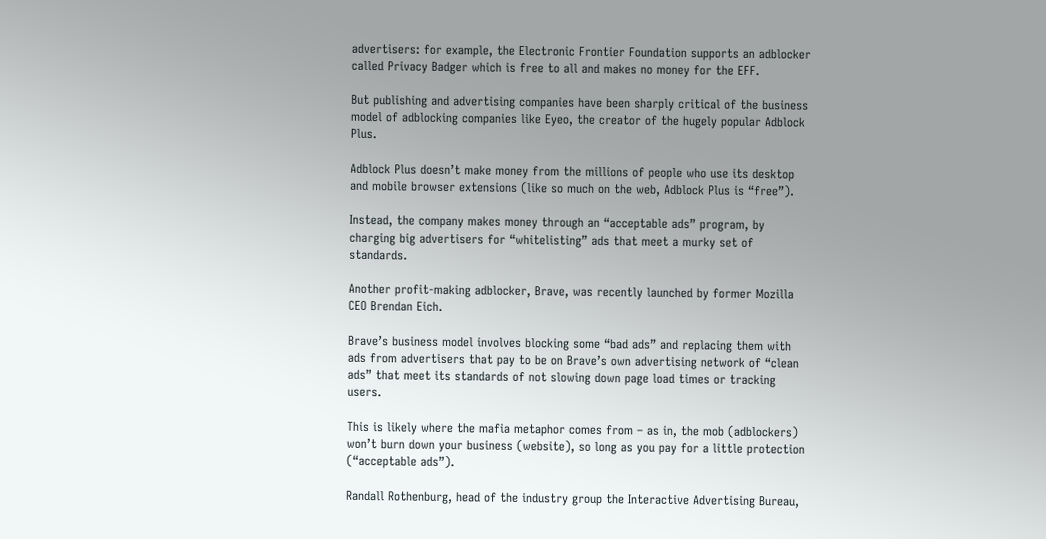advertisers: for example, the Electronic Frontier Foundation supports an adblocker called Privacy Badger which is free to all and makes no money for the EFF.

But publishing and advertising companies have been sharply critical of the business model of adblocking companies like Eyeo, the creator of the hugely popular Adblock Plus.

Adblock Plus doesn’t make money from the millions of people who use its desktop and mobile browser extensions (like so much on the web, Adblock Plus is “free”).

Instead, the company makes money through an “acceptable ads” program, by charging big advertisers for “whitelisting” ads that meet a murky set of standards.

Another profit-making adblocker, Brave, was recently launched by former Mozilla CEO Brendan Eich.

Brave’s business model involves blocking some “bad ads” and replacing them with ads from advertisers that pay to be on Brave’s own advertising network of “clean ads” that meet its standards of not slowing down page load times or tracking users.

This is likely where the mafia metaphor comes from – as in, the mob (adblockers) won’t burn down your business (website), so long as you pay for a little protection (“acceptable ads”).

Randall Rothenburg, head of the industry group the Interactive Advertising Bureau,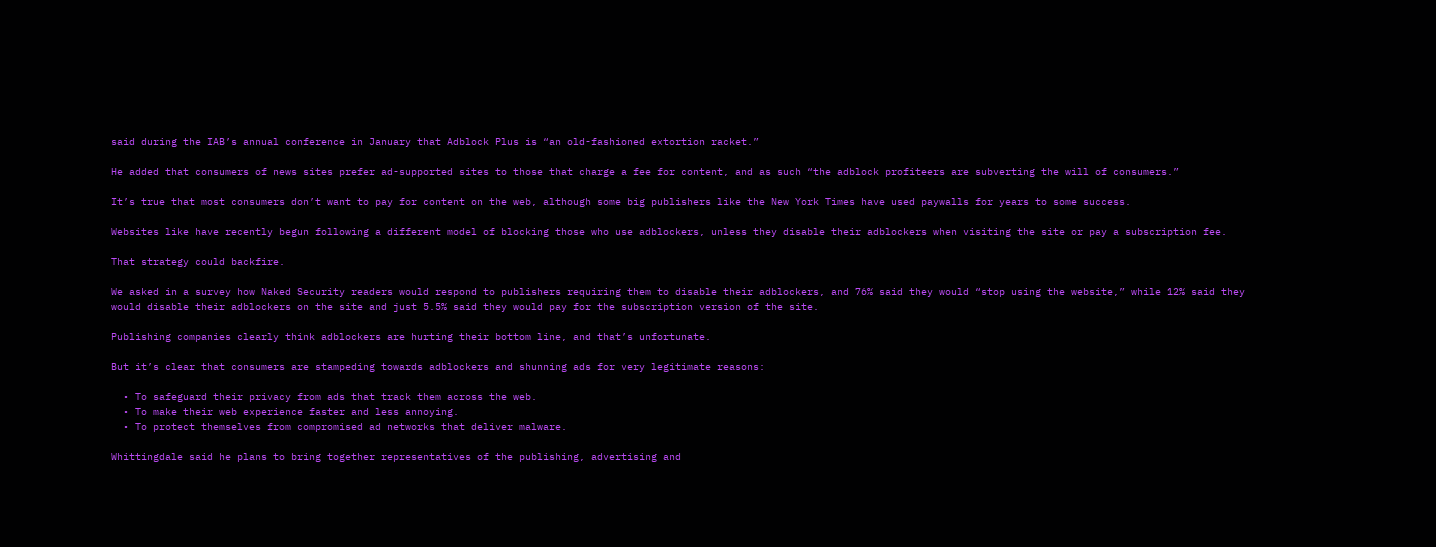said during the IAB’s annual conference in January that Adblock Plus is “an old-fashioned extortion racket.”

He added that consumers of news sites prefer ad-supported sites to those that charge a fee for content, and as such “the adblock profiteers are subverting the will of consumers.”

It’s true that most consumers don’t want to pay for content on the web, although some big publishers like the New York Times have used paywalls for years to some success.

Websites like have recently begun following a different model of blocking those who use adblockers, unless they disable their adblockers when visiting the site or pay a subscription fee.

That strategy could backfire.

We asked in a survey how Naked Security readers would respond to publishers requiring them to disable their adblockers, and 76% said they would “stop using the website,” while 12% said they would disable their adblockers on the site and just 5.5% said they would pay for the subscription version of the site.

Publishing companies clearly think adblockers are hurting their bottom line, and that’s unfortunate.

But it’s clear that consumers are stampeding towards adblockers and shunning ads for very legitimate reasons:

  • To safeguard their privacy from ads that track them across the web.
  • To make their web experience faster and less annoying.
  • To protect themselves from compromised ad networks that deliver malware.

Whittingdale said he plans to bring together representatives of the publishing, advertising and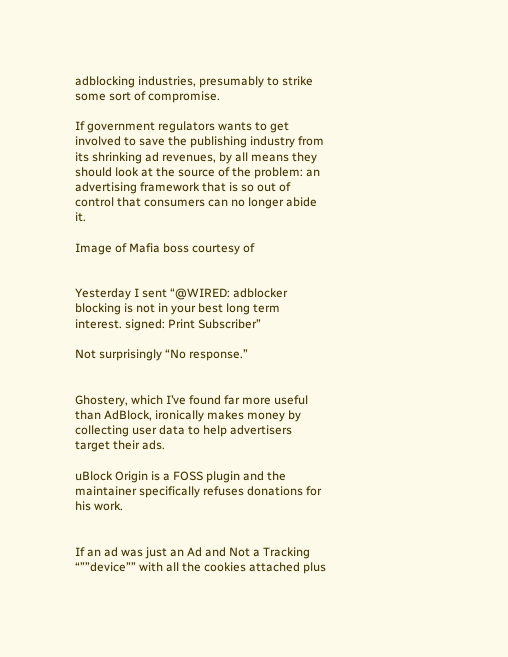adblocking industries, presumably to strike some sort of compromise.

If government regulators wants to get involved to save the publishing industry from its shrinking ad revenues, by all means they should look at the source of the problem: an advertising framework that is so out of control that consumers can no longer abide it.

Image of Mafia boss courtesy of


Yesterday I sent “@WIRED: adblocker blocking is not in your best long term interest. signed: Print Subscriber”

Not surprisingly “No response.”


Ghostery, which I’ve found far more useful than AdBlock, ironically makes money by collecting user data to help advertisers target their ads.

uBlock Origin is a FOSS plugin and the maintainer specifically refuses donations for his work.


If an ad was just an Ad and Not a Tracking “””device”” with all the cookies attached plus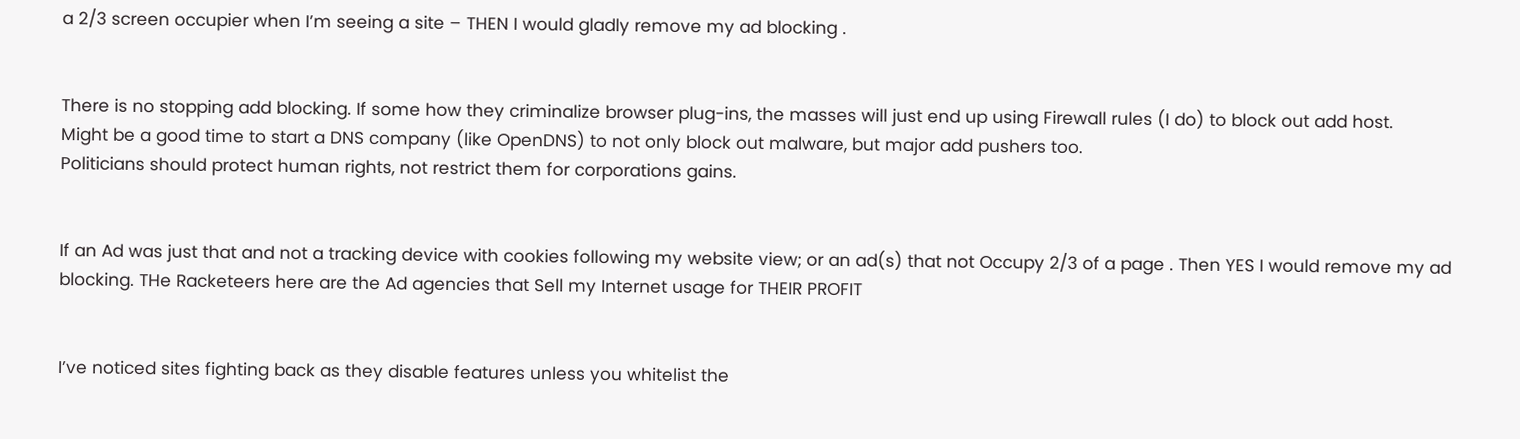a 2/3 screen occupier when I’m seeing a site – THEN I would gladly remove my ad blocking .


There is no stopping add blocking. If some how they criminalize browser plug-ins, the masses will just end up using Firewall rules (I do) to block out add host.
Might be a good time to start a DNS company (like OpenDNS) to not only block out malware, but major add pushers too.
Politicians should protect human rights, not restrict them for corporations gains.


If an Ad was just that and not a tracking device with cookies following my website view; or an ad(s) that not Occupy 2/3 of a page . Then YES I would remove my ad blocking. THe Racketeers here are the Ad agencies that Sell my Internet usage for THEIR PROFIT


I’ve noticed sites fighting back as they disable features unless you whitelist the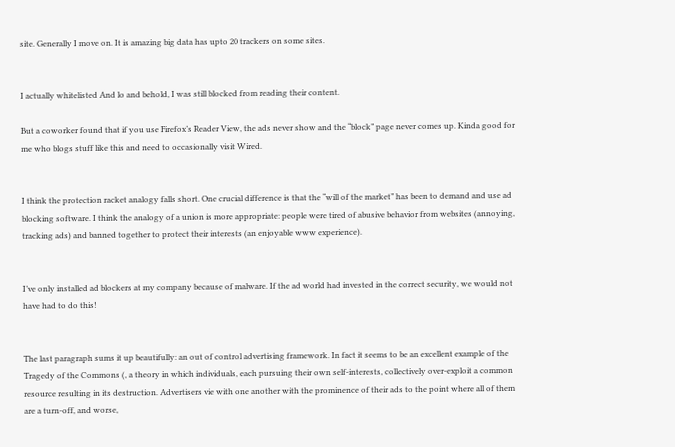site. Generally I move on. It is amazing big data has upto 20 trackers on some sites.


I actually whitelisted And lo and behold, I was still blocked from reading their content.

But a coworker found that if you use Firefox’s Reader View, the ads never show and the “block” page never comes up. Kinda good for me who blogs stuff like this and need to occasionally visit Wired.


I think the protection racket analogy falls short. One crucial difference is that the “will of the market” has been to demand and use ad blocking software. I think the analogy of a union is more appropriate: people were tired of abusive behavior from websites (annoying, tracking ads) and banned together to protect their interests (an enjoyable www experience).


I’ve only installed ad blockers at my company because of malware. If the ad world had invested in the correct security, we would not have had to do this!


The last paragraph sums it up beautifully: an out of control advertising framework. In fact it seems to be an excellent example of the Tragedy of the Commons (, a theory in which individuals, each pursuing their own self-interests, collectively over-exploit a common resource resulting in its destruction. Advertisers vie with one another with the prominence of their ads to the point where all of them are a turn-off, and worse,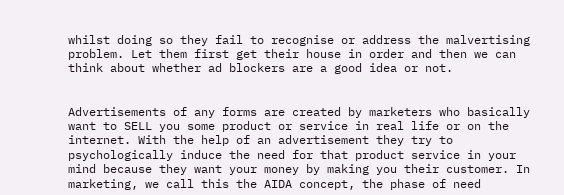whilst doing so they fail to recognise or address the malvertising problem. Let them first get their house in order and then we can think about whether ad blockers are a good idea or not.


Advertisements of any forms are created by marketers who basically want to SELL you some product or service in real life or on the internet. With the help of an advertisement they try to psychologically induce the need for that product service in your mind because they want your money by making you their customer. In marketing, we call this the AIDA concept, the phase of need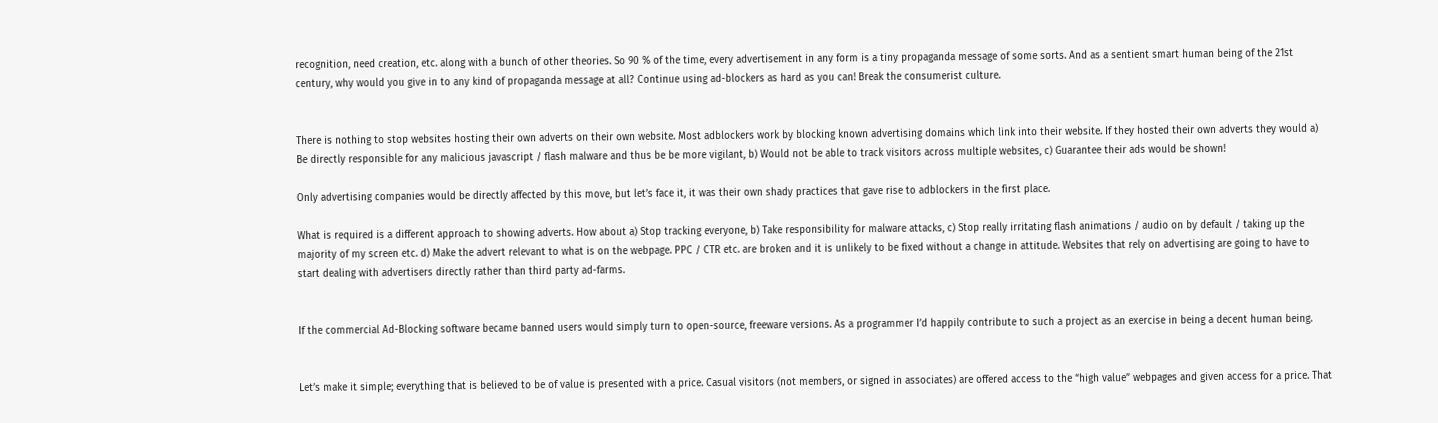recognition, need creation, etc. along with a bunch of other theories. So 90 % of the time, every advertisement in any form is a tiny propaganda message of some sorts. And as a sentient smart human being of the 21st century, why would you give in to any kind of propaganda message at all? Continue using ad-blockers as hard as you can! Break the consumerist culture.


There is nothing to stop websites hosting their own adverts on their own website. Most adblockers work by blocking known advertising domains which link into their website. If they hosted their own adverts they would a) Be directly responsible for any malicious javascript / flash malware and thus be be more vigilant, b) Would not be able to track visitors across multiple websites, c) Guarantee their ads would be shown!

Only advertising companies would be directly affected by this move, but let’s face it, it was their own shady practices that gave rise to adblockers in the first place.

What is required is a different approach to showing adverts. How about a) Stop tracking everyone, b) Take responsibility for malware attacks, c) Stop really irritating flash animations / audio on by default / taking up the majority of my screen etc. d) Make the advert relevant to what is on the webpage. PPC / CTR etc. are broken and it is unlikely to be fixed without a change in attitude. Websites that rely on advertising are going to have to start dealing with advertisers directly rather than third party ad-farms.


If the commercial Ad-Blocking software became banned users would simply turn to open-source, freeware versions. As a programmer I’d happily contribute to such a project as an exercise in being a decent human being.


Let’s make it simple; everything that is believed to be of value is presented with a price. Casual visitors (not members, or signed in associates) are offered access to the “high value” webpages and given access for a price. That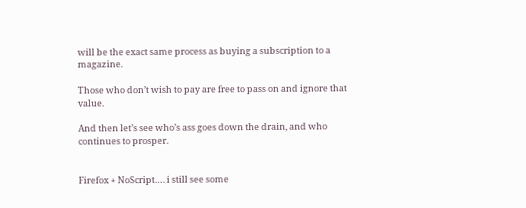will be the exact same process as buying a subscription to a magazine.

Those who don’t wish to pay are free to pass on and ignore that value.

And then let’s see who’s ass goes down the drain, and who continues to prosper.


Firefox + NoScript…. i still see some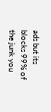ads but its blocks 99% of the junk you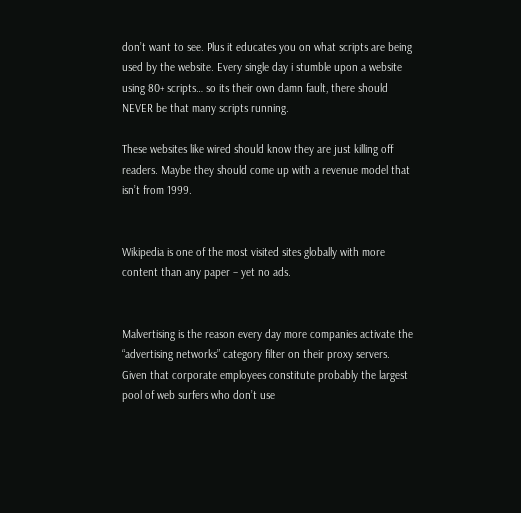don’t want to see. Plus it educates you on what scripts are being used by the website. Every single day i stumble upon a website using 80+ scripts… so its their own damn fault, there should NEVER be that many scripts running.

These websites like wired should know they are just killing off readers. Maybe they should come up with a revenue model that isn’t from 1999.


Wikipedia is one of the most visited sites globally with more content than any paper – yet no ads.


Malvertising is the reason every day more companies activate the “advertising networks” category filter on their proxy servers. Given that corporate employees constitute probably the largest pool of web surfers who don’t use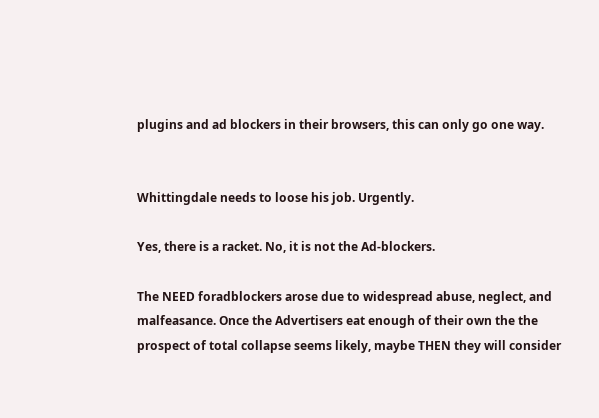plugins and ad blockers in their browsers, this can only go one way.


Whittingdale needs to loose his job. Urgently.

Yes, there is a racket. No, it is not the Ad-blockers.

The NEED foradblockers arose due to widespread abuse, neglect, and malfeasance. Once the Advertisers eat enough of their own the the prospect of total collapse seems likely, maybe THEN they will consider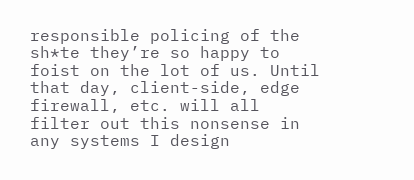responsible policing of the sh*te they’re so happy to foist on the lot of us. Until that day, client-side, edge firewall, etc. will all filter out this nonsense in any systems I design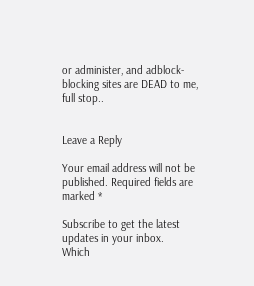or administer, and adblock-blocking sites are DEAD to me, full stop..


Leave a Reply

Your email address will not be published. Required fields are marked *

Subscribe to get the latest updates in your inbox.
Which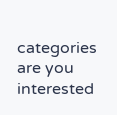categories are you interested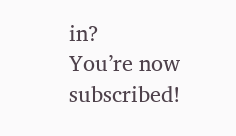in?
You’re now subscribed!